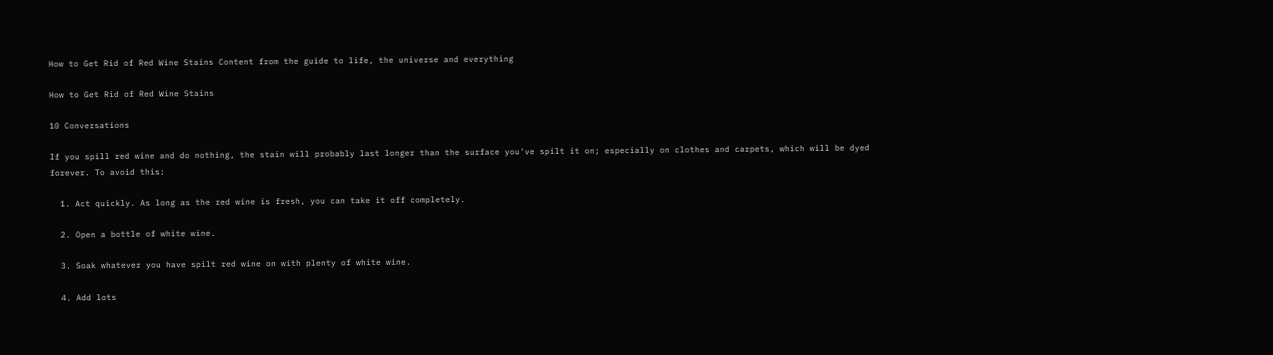How to Get Rid of Red Wine Stains Content from the guide to life, the universe and everything

How to Get Rid of Red Wine Stains

10 Conversations

If you spill red wine and do nothing, the stain will probably last longer than the surface you've spilt it on; especially on clothes and carpets, which will be dyed forever. To avoid this:

  1. Act quickly. As long as the red wine is fresh, you can take it off completely.

  2. Open a bottle of white wine.

  3. Soak whatever you have spilt red wine on with plenty of white wine.

  4. Add lots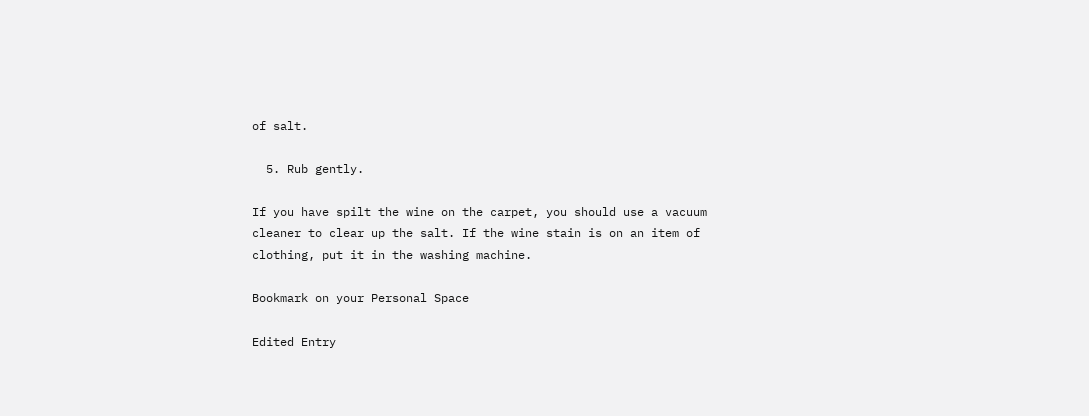of salt.

  5. Rub gently.

If you have spilt the wine on the carpet, you should use a vacuum cleaner to clear up the salt. If the wine stain is on an item of clothing, put it in the washing machine.

Bookmark on your Personal Space

Edited Entry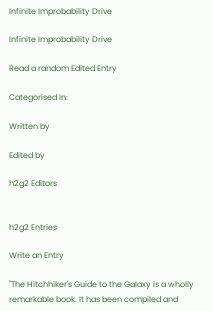Infinite Improbability Drive

Infinite Improbability Drive

Read a random Edited Entry

Categorised In:

Written by

Edited by

h2g2 Editors


h2g2 Entries

Write an Entry

"The Hitchhiker's Guide to the Galaxy is a wholly remarkable book. It has been compiled and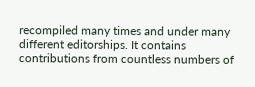recompiled many times and under many different editorships. It contains contributions from countless numbers of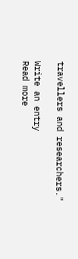travellers and researchers."

Write an entry
Read more